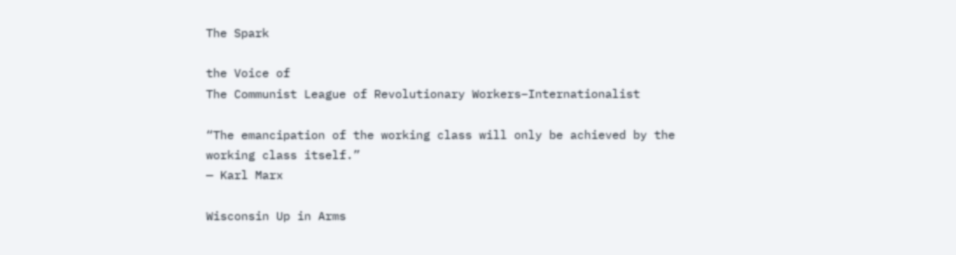The Spark

the Voice of
The Communist League of Revolutionary Workers–Internationalist

“The emancipation of the working class will only be achieved by the working class itself.”
— Karl Marx

Wisconsin Up in Arms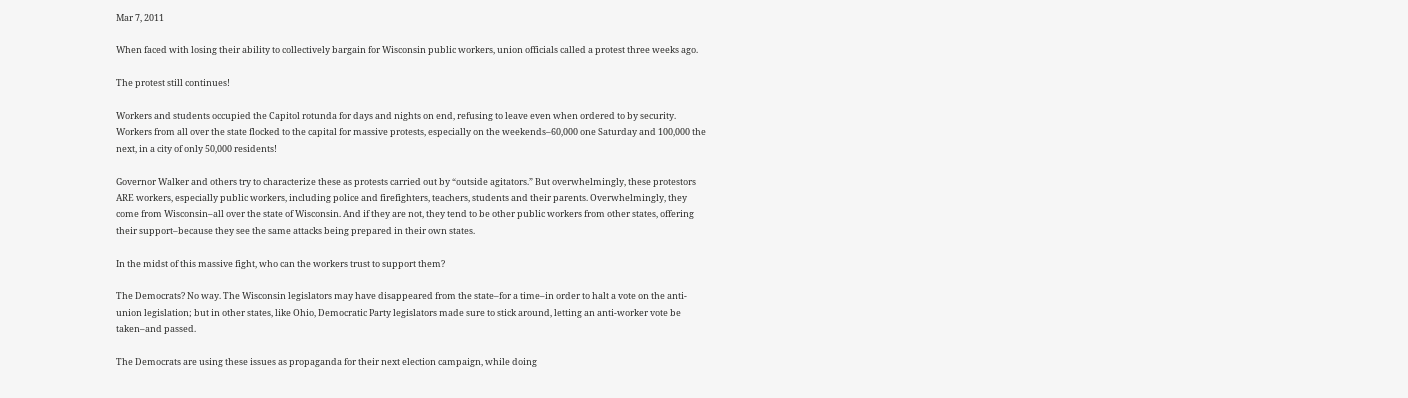Mar 7, 2011

When faced with losing their ability to collectively bargain for Wisconsin public workers, union officials called a protest three weeks ago.

The protest still continues!

Workers and students occupied the Capitol rotunda for days and nights on end, refusing to leave even when ordered to by security. Workers from all over the state flocked to the capital for massive protests, especially on the weekends–60,000 one Saturday and 100,000 the next, in a city of only 50,000 residents!

Governor Walker and others try to characterize these as protests carried out by “outside agitators.” But overwhelmingly, these protestors ARE workers, especially public workers, including police and firefighters, teachers, students and their parents. Overwhelmingly, they come from Wisconsin–all over the state of Wisconsin. And if they are not, they tend to be other public workers from other states, offering their support–because they see the same attacks being prepared in their own states.

In the midst of this massive fight, who can the workers trust to support them?

The Democrats? No way. The Wisconsin legislators may have disappeared from the state–for a time–in order to halt a vote on the anti-union legislation; but in other states, like Ohio, Democratic Party legislators made sure to stick around, letting an anti-worker vote be taken–and passed.

The Democrats are using these issues as propaganda for their next election campaign, while doing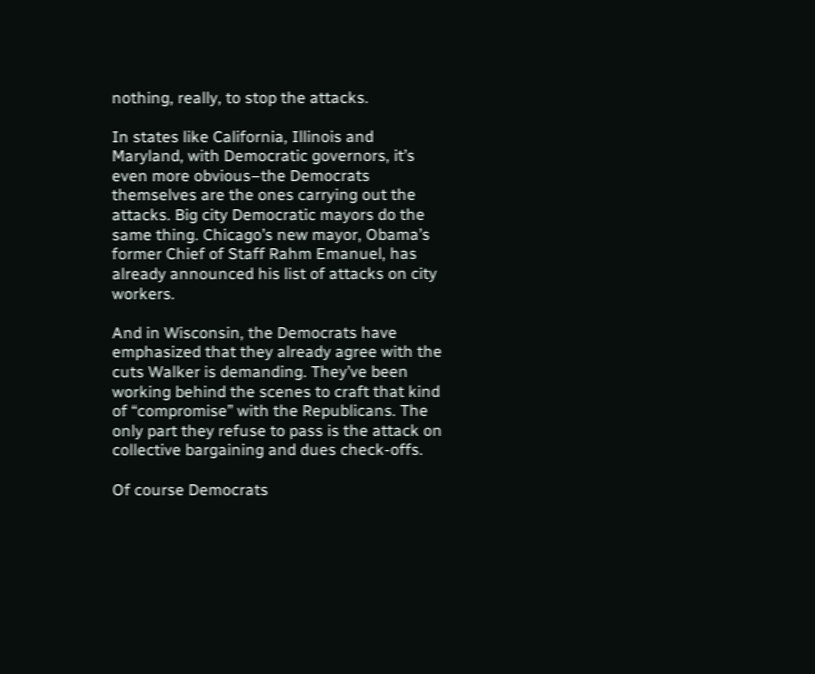nothing, really, to stop the attacks.

In states like California, Illinois and Maryland, with Democratic governors, it’s even more obvious–the Democrats themselves are the ones carrying out the attacks. Big city Democratic mayors do the same thing. Chicago’s new mayor, Obama’s former Chief of Staff Rahm Emanuel, has already announced his list of attacks on city workers.

And in Wisconsin, the Democrats have emphasized that they already agree with the cuts Walker is demanding. They’ve been working behind the scenes to craft that kind of “compromise” with the Republicans. The only part they refuse to pass is the attack on collective bargaining and dues check-offs.

Of course Democrats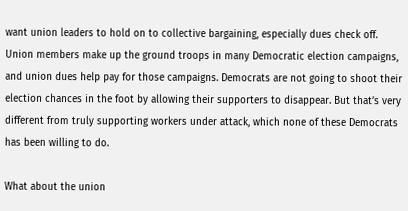want union leaders to hold on to collective bargaining, especially dues check off. Union members make up the ground troops in many Democratic election campaigns, and union dues help pay for those campaigns. Democrats are not going to shoot their election chances in the foot by allowing their supporters to disappear. But that’s very different from truly supporting workers under attack, which none of these Democrats has been willing to do.

What about the union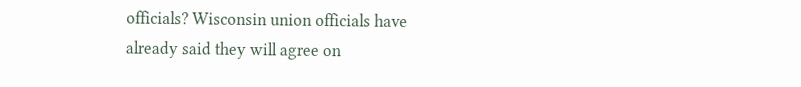officials? Wisconsin union officials have already said they will agree on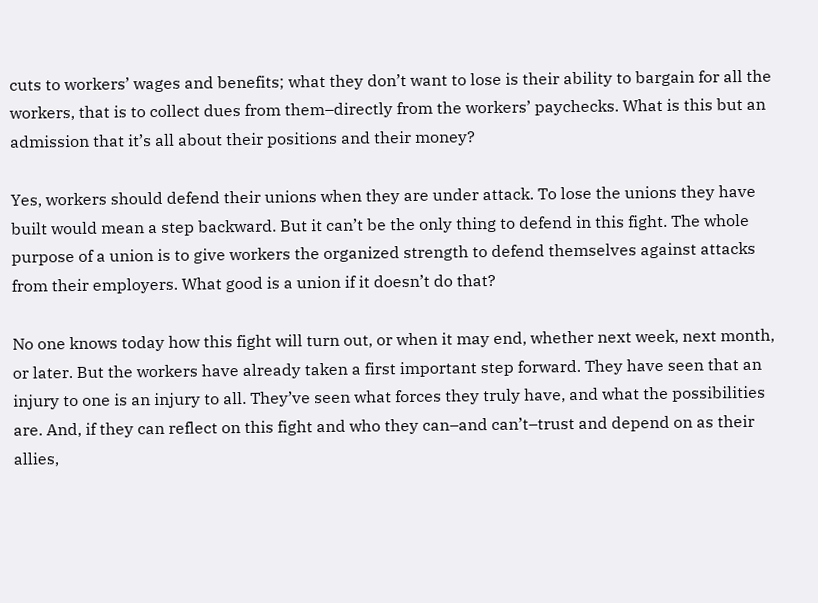cuts to workers’ wages and benefits; what they don’t want to lose is their ability to bargain for all the workers, that is to collect dues from them–directly from the workers’ paychecks. What is this but an admission that it’s all about their positions and their money?

Yes, workers should defend their unions when they are under attack. To lose the unions they have built would mean a step backward. But it can’t be the only thing to defend in this fight. The whole purpose of a union is to give workers the organized strength to defend themselves against attacks from their employers. What good is a union if it doesn’t do that?

No one knows today how this fight will turn out, or when it may end, whether next week, next month, or later. But the workers have already taken a first important step forward. They have seen that an injury to one is an injury to all. They’ve seen what forces they truly have, and what the possibilities are. And, if they can reflect on this fight and who they can–and can’t–trust and depend on as their allies,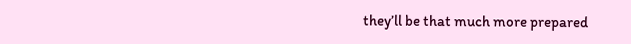they’ll be that much more prepared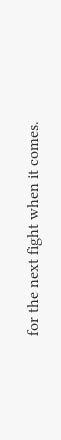for the next fight when it comes.